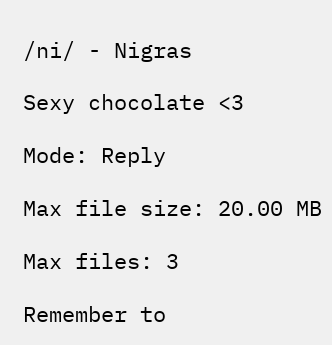/ni/ - Nigras

Sexy chocolate <3

Mode: Reply

Max file size: 20.00 MB

Max files: 3

Remember to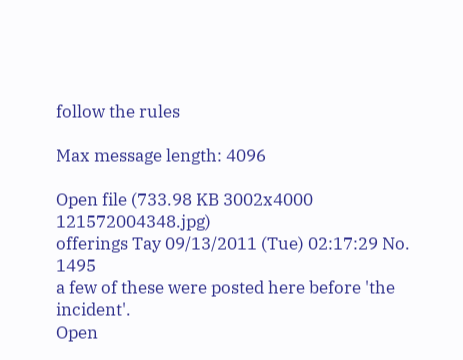follow the rules

Max message length: 4096

Open file (733.98 KB 3002x4000 121572004348.jpg)
offerings Tay 09/13/2011 (Tue) 02:17:29 No. 1495
a few of these were posted here before 'the incident'.
Open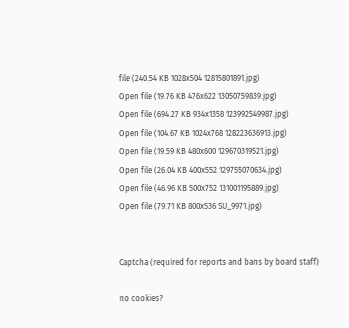file (240.54 KB 1028x504 12815801891.jpg)
Open file (19.76 KB 476x622 13050759839.jpg)
Open file (694.27 KB 934x1358 123992549987.jpg)
Open file (104.67 KB 1024x768 128223636913.jpg)
Open file (19.59 KB 480x600 129670319521.jpg)
Open file (26.04 KB 400x552 129755070634.jpg)
Open file (46.96 KB 500x752 131001195889.jpg)
Open file (79.71 KB 800x536 SU_9971.jpg)


Captcha (required for reports and bans by board staff)

no cookies?